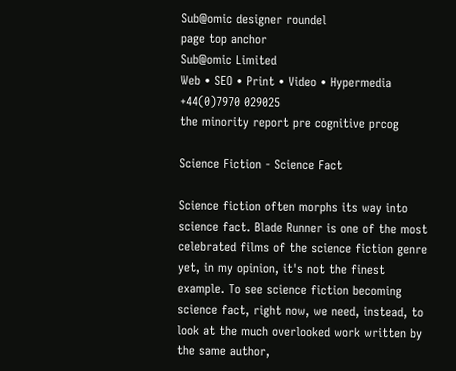Sub@omic designer roundel
page top anchor
Sub@omic Limited
Web • SEO • Print • Video • Hypermedia
+44(0)7970 029025
the minority report pre cognitive prcog

Science Fiction - Science Fact

Science fiction often morphs its way into science fact. Blade Runner is one of the most celebrated films of the science fiction genre yet, in my opinion, it's not the finest example. To see science fiction becoming science fact, right now, we need, instead, to look at the much overlooked work written by the same author,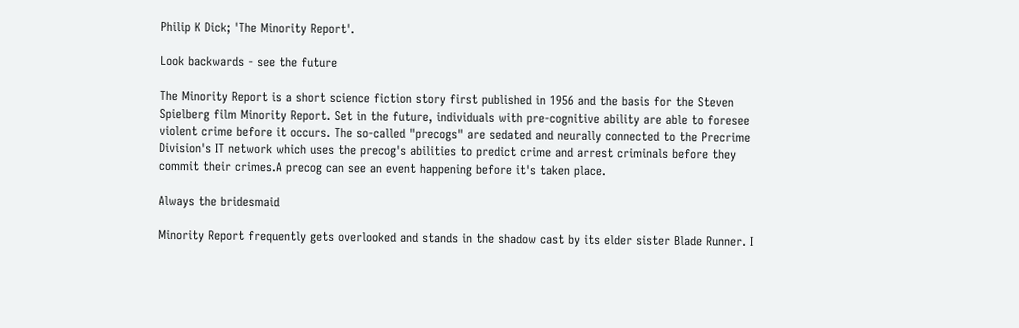Philip K Dick; 'The Minority Report'.

Look backwards - see the future

The Minority Report is a short science fiction story first published in 1956 and the basis for the Steven Spielberg film Minority Report. Set in the future, individuals with pre-cognitive ability are able to foresee violent crime before it occurs. The so-called "precogs" are sedated and neurally connected to the Precrime Division's IT network which uses the precog's abilities to predict crime and arrest criminals before they commit their crimes.A precog can see an event happening before it's taken place.

Always the bridesmaid

Minority Report frequently gets overlooked and stands in the shadow cast by its elder sister Blade Runner. I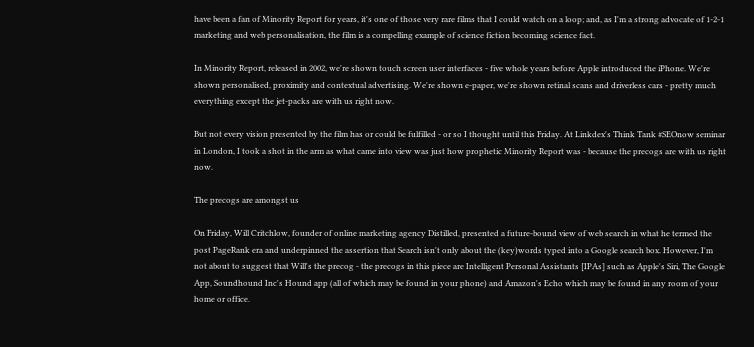have been a fan of Minority Report for years, it's one of those very rare films that I could watch on a loop; and, as I'm a strong advocate of 1-2-1 marketing and web personalisation, the film is a compelling example of science fiction becoming science fact.

In Minority Report, released in 2002, we're shown touch screen user interfaces - five whole years before Apple introduced the iPhone. We're shown personalised, proximity and contextual advertising. We're shown e-paper, we're shown retinal scans and driverless cars - pretty much everything except the jet-packs are with us right now.

But not every vision presented by the film has or could be fulfilled - or so I thought until this Friday. At Linkdex's Think Tank #SEOnow seminar in London, I took a shot in the arm as what came into view was just how prophetic Minority Report was - because the precogs are with us right now.

The precogs are amongst us

On Friday, Will Critchlow, founder of online marketing agency Distilled, presented a future-bound view of web search in what he termed the post PageRank era and underpinned the assertion that Search isn't only about the (key)words typed into a Google search box. However, I'm not about to suggest that Will's the precog - the precogs in this piece are Intelligent Personal Assistants [IPAs] such as Apple's Siri, The Google App, Soundhound Inc's Hound app (all of which may be found in your phone) and Amazon's Echo which may be found in any room of your home or office.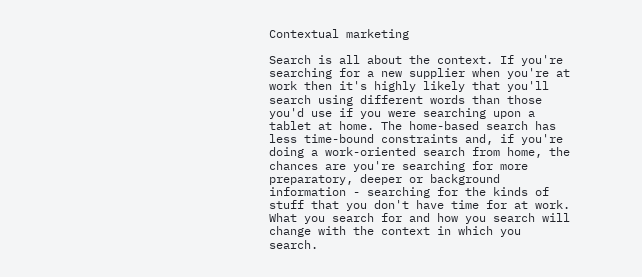Contextual marketing

Search is all about the context. If you're searching for a new supplier when you're at work then it's highly likely that you'll search using different words than those you'd use if you were searching upon a tablet at home. The home-based search has less time-bound constraints and, if you're doing a work-oriented search from home, the chances are you're searching for more preparatory, deeper or background information - searching for the kinds of stuff that you don't have time for at work.
What you search for and how you search will change with the context in which you search.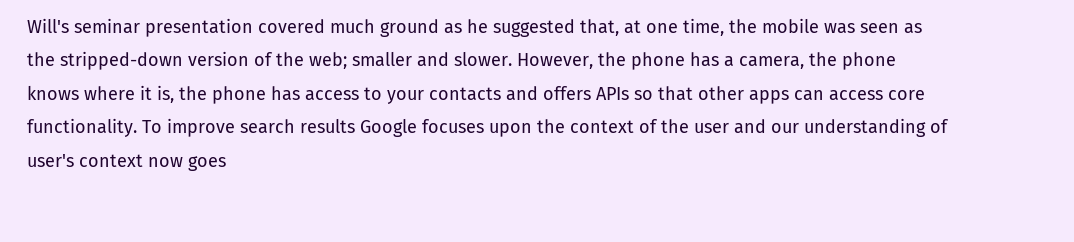Will's seminar presentation covered much ground as he suggested that, at one time, the mobile was seen as the stripped-down version of the web; smaller and slower. However, the phone has a camera, the phone knows where it is, the phone has access to your contacts and offers APIs so that other apps can access core functionality. To improve search results Google focuses upon the context of the user and our understanding of user's context now goes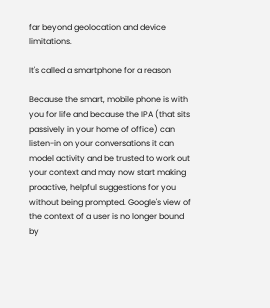far beyond geolocation and device limitations.

It's called a smartphone for a reason

Because the smart, mobile phone is with you for life and because the IPA (that sits passively in your home of office) can listen-in on your conversations it can model activity and be trusted to work out your context and may now start making proactive, helpful suggestions for you without being prompted. Google's view of the context of a user is no longer bound by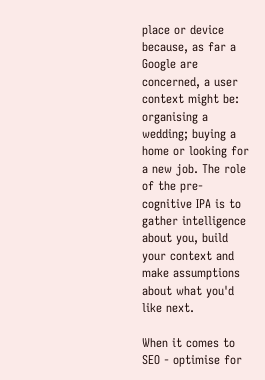place or device because, as far a Google are concerned, a user context might be: organising a wedding; buying a home or looking for a new job. The role of the pre-cognitive IPA is to gather intelligence about you, build your context and make assumptions about what you'd like next.

When it comes to SEO - optimise for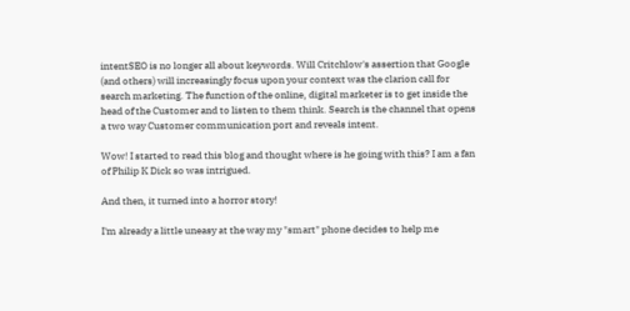intentSEO is no longer all about keywords. Will Critchlow's assertion that Google (and others) will increasingly focus upon your context was the clarion call for search marketing. The function of the online, digital marketer is to get inside the head of the Customer and to listen to them think. Search is the channel that opens a two way Customer communication port and reveals intent.

Wow! I started to read this blog and thought where is he going with this? I am a fan of Philip K Dick so was intrigued.

And then, it turned into a horror story!

I'm already a little uneasy at the way my "smart" phone decides to help me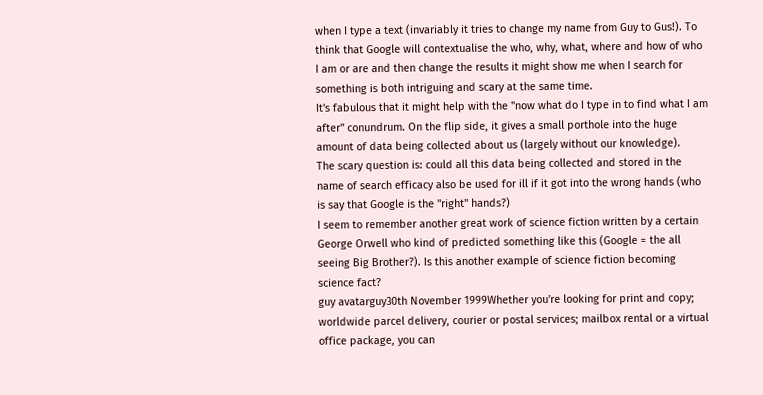when I type a text (invariably it tries to change my name from Guy to Gus!). To think that Google will contextualise the who, why, what, where and how of who I am or are and then change the results it might show me when I search for something is both intriguing and scary at the same time.
It's fabulous that it might help with the "now what do I type in to find what I am after" conundrum. On the flip side, it gives a small porthole into the huge amount of data being collected about us (largely without our knowledge).
The scary question is: could all this data being collected and stored in the name of search efficacy also be used for ill if it got into the wrong hands (who is say that Google is the "right" hands?)
I seem to remember another great work of science fiction written by a certain George Orwell who kind of predicted something like this (Google = the all seeing Big Brother?). Is this another example of science fiction becoming science fact?
guy avatarguy30th November 1999Whether you're looking for print and copy; worldwide parcel delivery, courier or postal services; mailbox rental or a virtual office package, you can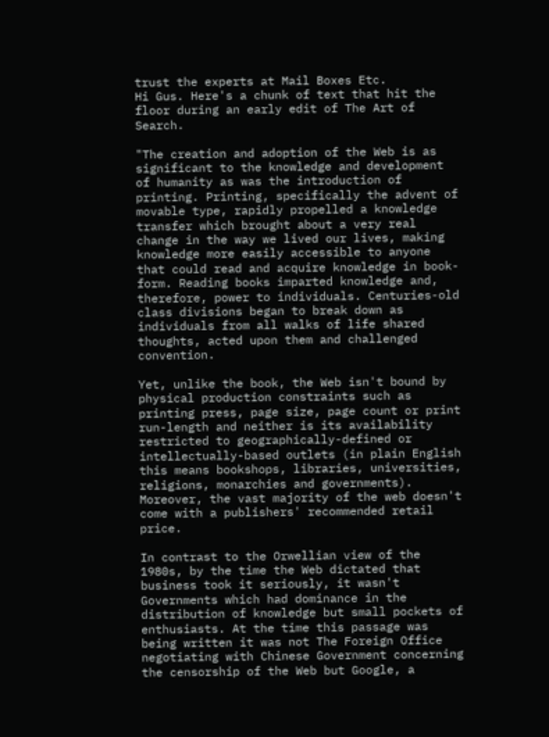trust the experts at Mail Boxes Etc.
Hi Gus. Here's a chunk of text that hit the floor during an early edit of The Art of Search.

"The creation and adoption of the Web is as significant to the knowledge and development of humanity as was the introduction of printing. Printing, specifically the advent of movable type, rapidly propelled a knowledge transfer which brought about a very real change in the way we lived our lives, making knowledge more easily accessible to anyone that could read and acquire knowledge in book-form. Reading books imparted knowledge and, therefore, power to individuals. Centuries-old class divisions began to break down as individuals from all walks of life shared thoughts, acted upon them and challenged convention.

Yet, unlike the book, the Web isn't bound by physical production constraints such as printing press, page size, page count or print run-length and neither is its availability restricted to geographically-defined or intellectually-based outlets (in plain English this means bookshops, libraries, universities, religions, monarchies and governments). Moreover, the vast majority of the web doesn't come with a publishers' recommended retail price.

In contrast to the Orwellian view of the 1980s, by the time the Web dictated that business took it seriously, it wasn't Governments which had dominance in the distribution of knowledge but small pockets of enthusiasts. At the time this passage was being written it was not The Foreign Office negotiating with Chinese Government concerning the censorship of the Web but Google, a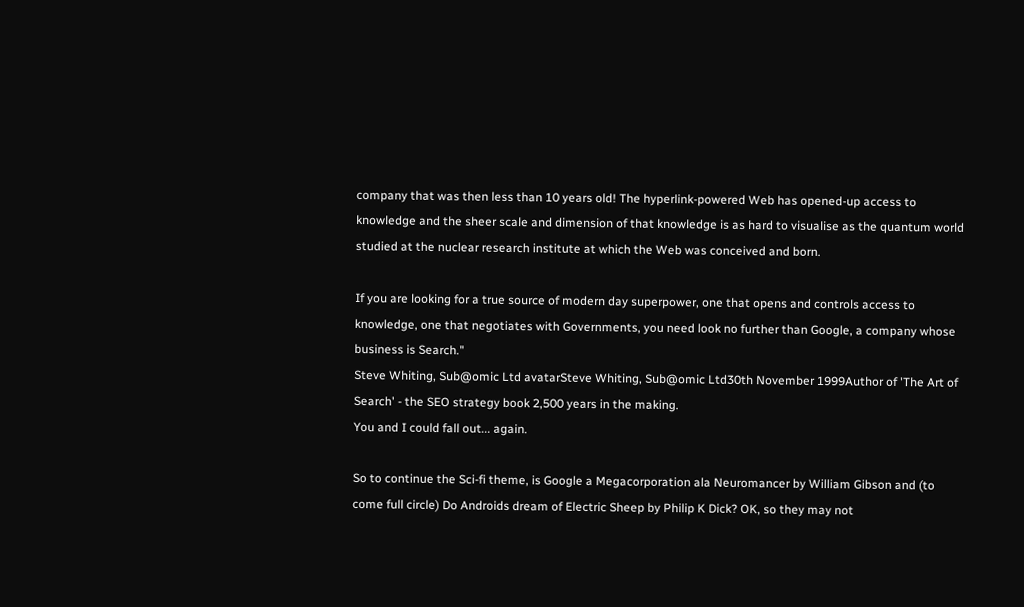company that was then less than 10 years old! The hyperlink-powered Web has opened-up access to knowledge and the sheer scale and dimension of that knowledge is as hard to visualise as the quantum world studied at the nuclear research institute at which the Web was conceived and born.

If you are looking for a true source of modern day superpower, one that opens and controls access to knowledge, one that negotiates with Governments, you need look no further than Google, a company whose business is Search."
Steve Whiting, Sub@omic Ltd avatarSteve Whiting, Sub@omic Ltd30th November 1999Author of 'The Art of Search' - the SEO strategy book 2,500 years in the making.
You and I could fall out... again.

So to continue the Sci-fi theme, is Google a Megacorporation ala Neuromancer by William Gibson and (to come full circle) Do Androids dream of Electric Sheep by Philip K Dick? OK, so they may not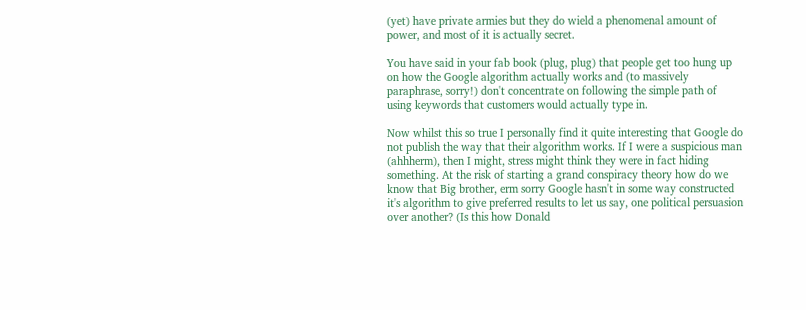(yet) have private armies but they do wield a phenomenal amount of power, and most of it is actually secret.

You have said in your fab book (plug, plug) that people get too hung up on how the Google algorithm actually works and (to massively paraphrase, sorry!) don't concentrate on following the simple path of using keywords that customers would actually type in.

Now whilst this so true I personally find it quite interesting that Google do not publish the way that their algorithm works. If I were a suspicious man (ahhherm), then I might, stress might think they were in fact hiding something. At the risk of starting a grand conspiracy theory how do we know that Big brother, erm sorry Google hasn't in some way constructed it's algorithm to give preferred results to let us say, one political persuasion over another? (Is this how Donald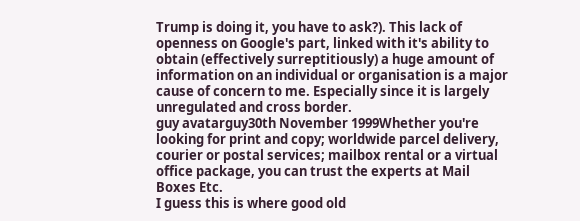Trump is doing it, you have to ask?). This lack of openness on Google's part, linked with it's ability to obtain (effectively surreptitiously) a huge amount of information on an individual or organisation is a major cause of concern to me. Especially since it is largely unregulated and cross border.
guy avatarguy30th November 1999Whether you're looking for print and copy; worldwide parcel delivery, courier or postal services; mailbox rental or a virtual office package, you can trust the experts at Mail Boxes Etc.
I guess this is where good old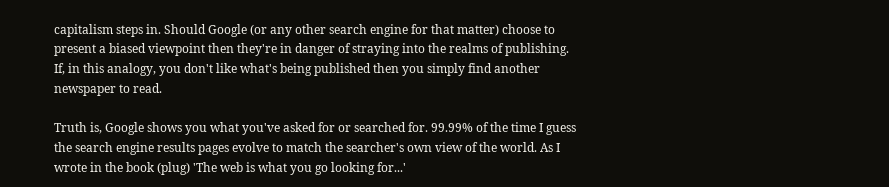capitalism steps in. Should Google (or any other search engine for that matter) choose to present a biased viewpoint then they're in danger of straying into the realms of publishing. If, in this analogy, you don't like what's being published then you simply find another newspaper to read.

Truth is, Google shows you what you've asked for or searched for. 99.99% of the time I guess the search engine results pages evolve to match the searcher's own view of the world. As I wrote in the book (plug) 'The web is what you go looking for...'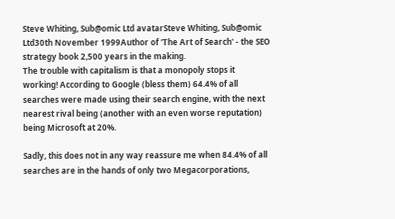Steve Whiting, Sub@omic Ltd avatarSteve Whiting, Sub@omic Ltd30th November 1999Author of 'The Art of Search' - the SEO strategy book 2,500 years in the making.
The trouble with capitalism is that a monopoly stops it working! According to Google (bless them) 64.4% of all searches were made using their search engine, with the next nearest rival being (another with an even worse reputation) being Microsoft at 20%.

Sadly, this does not in any way reassure me when 84.4% of all searches are in the hands of only two Megacorporations,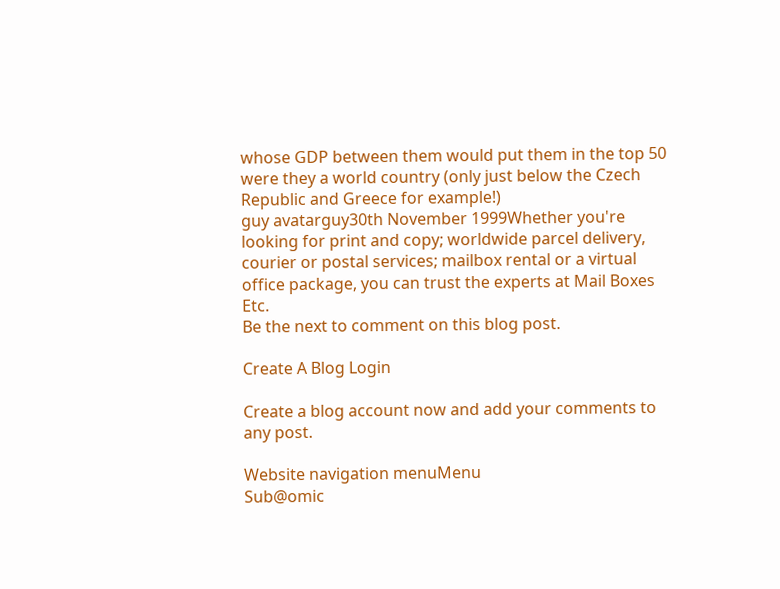whose GDP between them would put them in the top 50 were they a world country (only just below the Czech Republic and Greece for example!)
guy avatarguy30th November 1999Whether you're looking for print and copy; worldwide parcel delivery, courier or postal services; mailbox rental or a virtual office package, you can trust the experts at Mail Boxes Etc.
Be the next to comment on this blog post.

Create A Blog Login

Create a blog account now and add your comments to any post.

Website navigation menuMenu
Sub@omic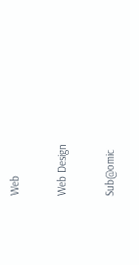Web

Web Design

Sub@omic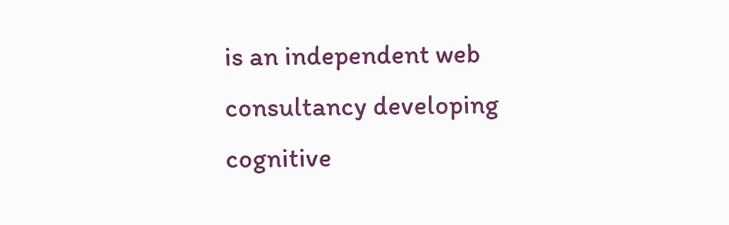is an independent web consultancy developing cognitive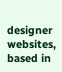designer websites, based in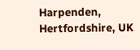Harpenden, Hertfordshire, UK